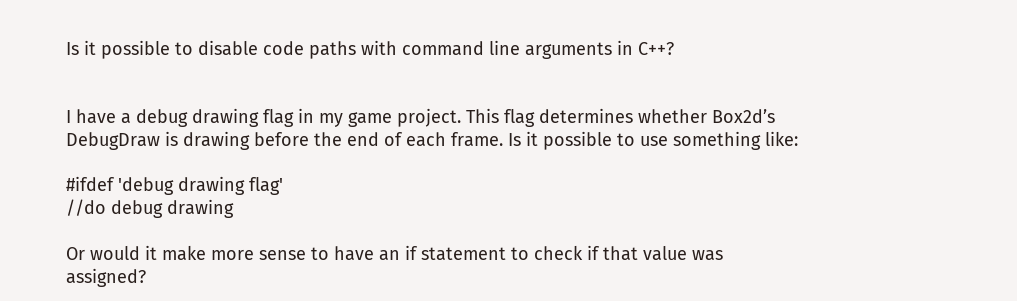Is it possible to disable code paths with command line arguments in C++?


I have a debug drawing flag in my game project. This flag determines whether Box2d’s DebugDraw is drawing before the end of each frame. Is it possible to use something like:

#ifdef 'debug drawing flag'
//do debug drawing

Or would it make more sense to have an if statement to check if that value was assigned?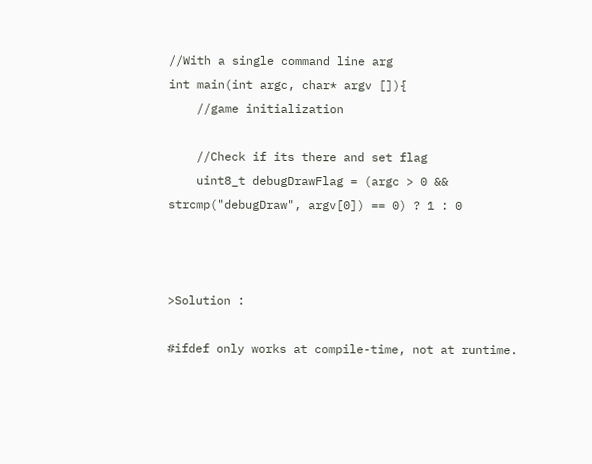//With a single command line arg
int main(int argc, char* argv []){
    //game initialization

    //Check if its there and set flag
    uint8_t debugDrawFlag = (argc > 0 && strcmp("debugDraw", argv[0]) == 0) ? 1 : 0



>Solution :

#ifdef only works at compile-time, not at runtime.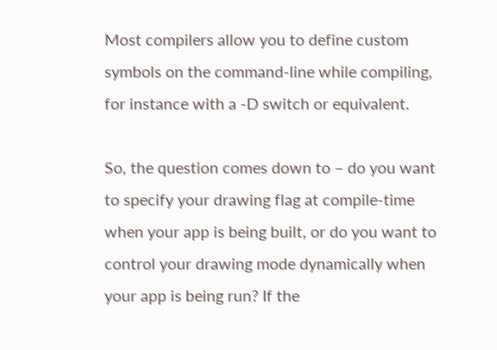Most compilers allow you to define custom symbols on the command-line while compiling, for instance with a -D switch or equivalent.

So, the question comes down to – do you want to specify your drawing flag at compile-time when your app is being built, or do you want to control your drawing mode dynamically when your app is being run? If the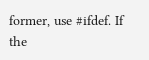former, use #ifdef. If the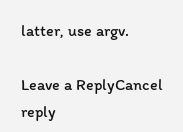latter, use argv.

Leave a ReplyCancel reply